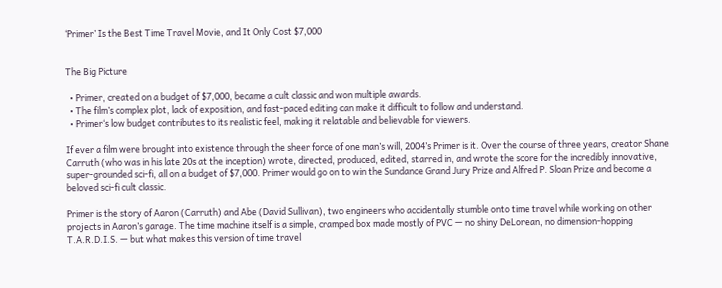‘Primer’ Is the Best Time Travel Movie, and It Only Cost $7,000


The Big Picture

  • Primer, created on a budget of $7,000, became a cult classic and won multiple awards.
  • The film’s complex plot, lack of exposition, and fast-paced editing can make it difficult to follow and understand.
  • Primer‘s low budget contributes to its realistic feel, making it relatable and believable for viewers.

If ever a film were brought into existence through the sheer force of one man’s will, 2004’s Primer is it. Over the course of three years, creator Shane Carruth (who was in his late 20s at the inception) wrote, directed, produced, edited, starred in, and wrote the score for the incredibly innovative, super-grounded sci-fi, all on a budget of $7,000. Primer would go on to win the Sundance Grand Jury Prize and Alfred P. Sloan Prize and become a beloved sci-fi cult classic.

Primer is the story of Aaron (Carruth) and Abe (David Sullivan), two engineers who accidentally stumble onto time travel while working on other projects in Aaron’s garage. The time machine itself is a simple, cramped box made mostly of PVC — no shiny DeLorean, no dimension-hopping T.A.R.D.I.S. — but what makes this version of time travel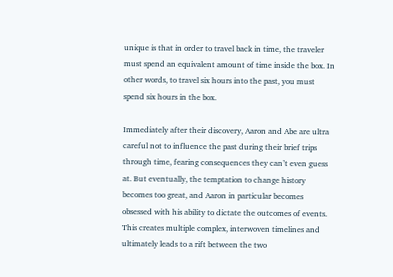unique is that in order to travel back in time, the traveler must spend an equivalent amount of time inside the box. In other words, to travel six hours into the past, you must spend six hours in the box.

Immediately after their discovery, Aaron and Abe are ultra careful not to influence the past during their brief trips through time, fearing consequences they can’t even guess at. But eventually, the temptation to change history becomes too great, and Aaron in particular becomes obsessed with his ability to dictate the outcomes of events. This creates multiple complex, interwoven timelines and ultimately leads to a rift between the two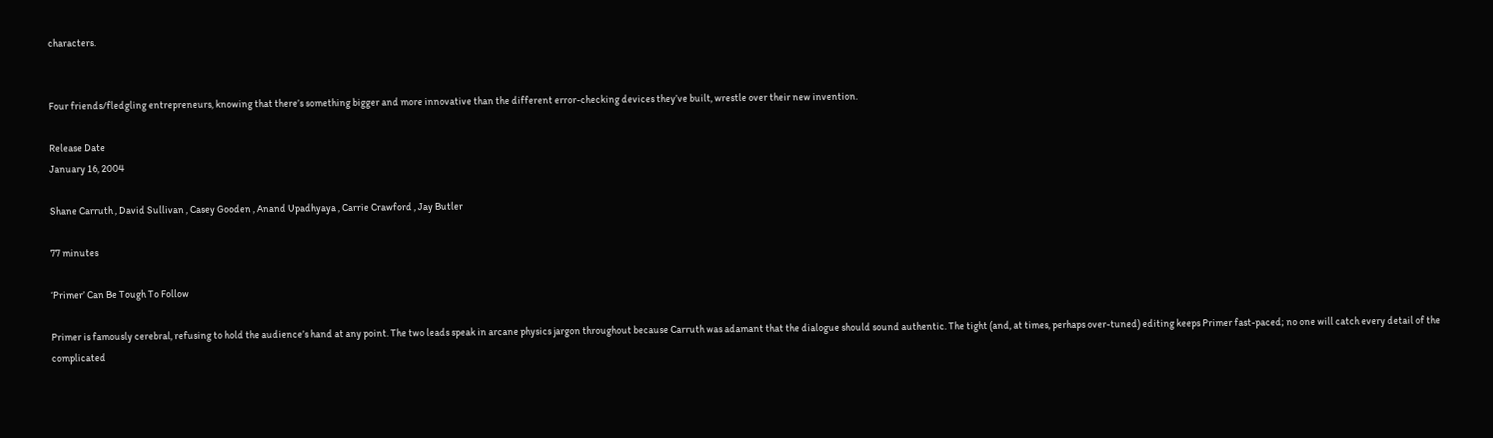characters.


Four friends/fledgling entrepreneurs, knowing that there’s something bigger and more innovative than the different error-checking devices they’ve built, wrestle over their new invention.

Release Date
January 16, 2004

Shane Carruth , David Sullivan , Casey Gooden , Anand Upadhyaya , Carrie Crawford , Jay Butler

77 minutes

‘Primer’ Can Be Tough To Follow

Primer is famously cerebral, refusing to hold the audience’s hand at any point. The two leads speak in arcane physics jargon throughout because Carruth was adamant that the dialogue should sound authentic. The tight (and, at times, perhaps over-tuned) editing keeps Primer fast-paced; no one will catch every detail of the complicated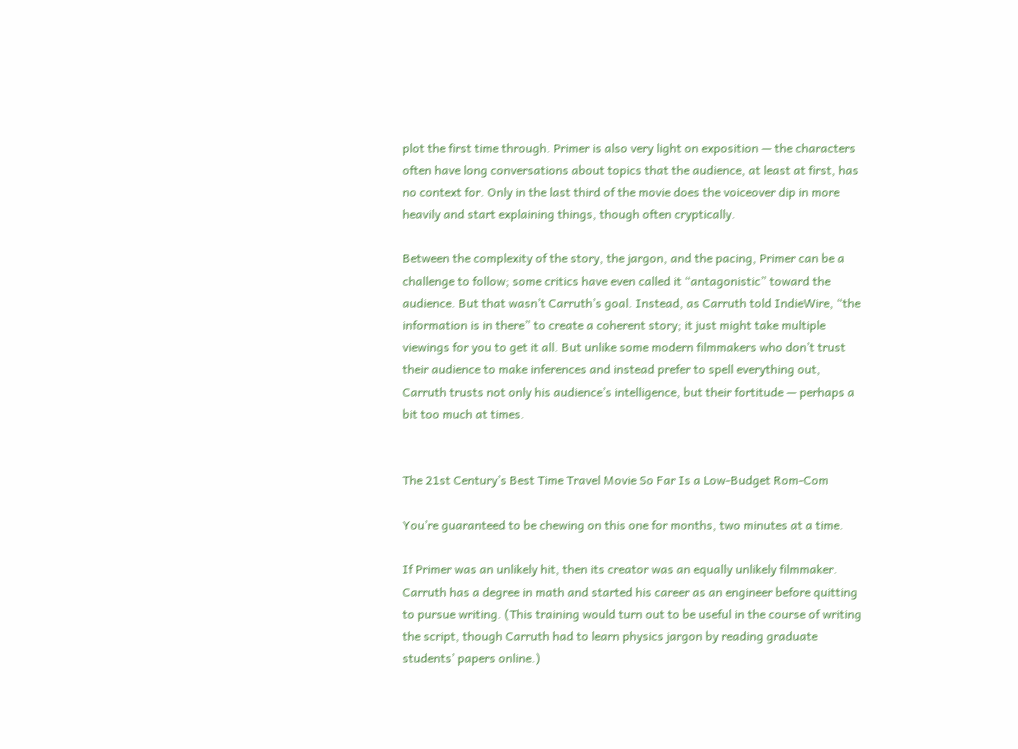plot the first time through. Primer is also very light on exposition — the characters often have long conversations about topics that the audience, at least at first, has no context for. Only in the last third of the movie does the voiceover dip in more heavily and start explaining things, though often cryptically.

Between the complexity of the story, the jargon, and the pacing, Primer can be a challenge to follow; some critics have even called it “antagonistic” toward the audience. But that wasn’t Carruth’s goal. Instead, as Carruth told IndieWire, “the information is in there” to create a coherent story; it just might take multiple viewings for you to get it all. But unlike some modern filmmakers who don’t trust their audience to make inferences and instead prefer to spell everything out, Carruth trusts not only his audience’s intelligence, but their fortitude — perhaps a bit too much at times.


The 21st Century’s Best Time Travel Movie So Far Is a Low-Budget Rom-Com

You’re guaranteed to be chewing on this one for months, two minutes at a time.

If Primer was an unlikely hit, then its creator was an equally unlikely filmmaker. Carruth has a degree in math and started his career as an engineer before quitting to pursue writing. (This training would turn out to be useful in the course of writing the script, though Carruth had to learn physics jargon by reading graduate students’ papers online.)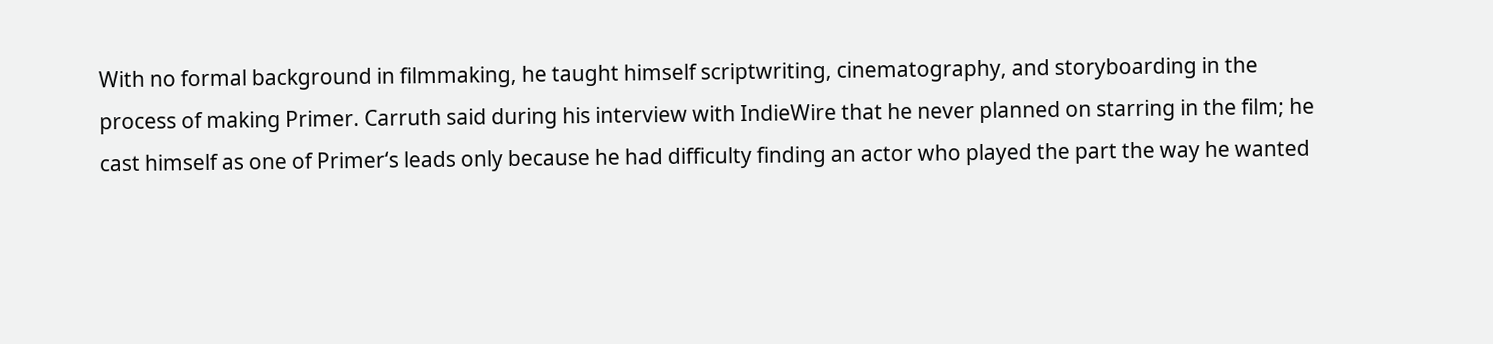With no formal background in filmmaking, he taught himself scriptwriting, cinematography, and storyboarding in the process of making Primer. Carruth said during his interview with IndieWire that he never planned on starring in the film; he cast himself as one of Primer‘s leads only because he had difficulty finding an actor who played the part the way he wanted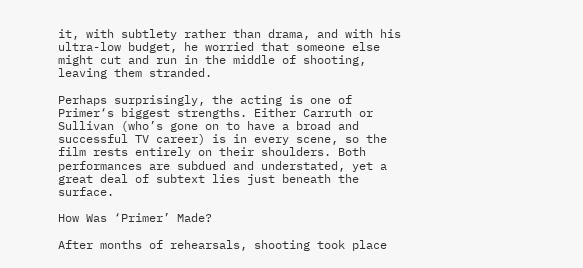it, with subtlety rather than drama, and with his ultra-low budget, he worried that someone else might cut and run in the middle of shooting, leaving them stranded.

Perhaps surprisingly, the acting is one of Primer‘s biggest strengths. Either Carruth or Sullivan (who’s gone on to have a broad and successful TV career) is in every scene, so the film rests entirely on their shoulders. Both performances are subdued and understated, yet a great deal of subtext lies just beneath the surface.

How Was ‘Primer’ Made?

After months of rehearsals, shooting took place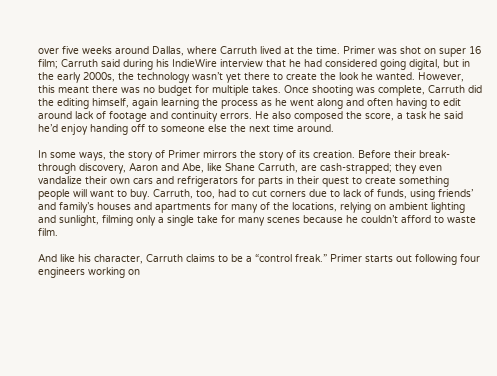over five weeks around Dallas, where Carruth lived at the time. Primer was shot on super 16 film; Carruth said during his IndieWire interview that he had considered going digital, but in the early 2000s, the technology wasn’t yet there to create the look he wanted. However, this meant there was no budget for multiple takes. Once shooting was complete, Carruth did the editing himself, again learning the process as he went along and often having to edit around lack of footage and continuity errors. He also composed the score, a task he said he’d enjoy handing off to someone else the next time around.

In some ways, the story of Primer mirrors the story of its creation. Before their break-through discovery, Aaron and Abe, like Shane Carruth, are cash-strapped; they even vandalize their own cars and refrigerators for parts in their quest to create something people will want to buy. Carruth, too, had to cut corners due to lack of funds, using friends’ and family’s houses and apartments for many of the locations, relying on ambient lighting and sunlight, filming only a single take for many scenes because he couldn’t afford to waste film.

And like his character, Carruth claims to be a “control freak.” Primer starts out following four engineers working on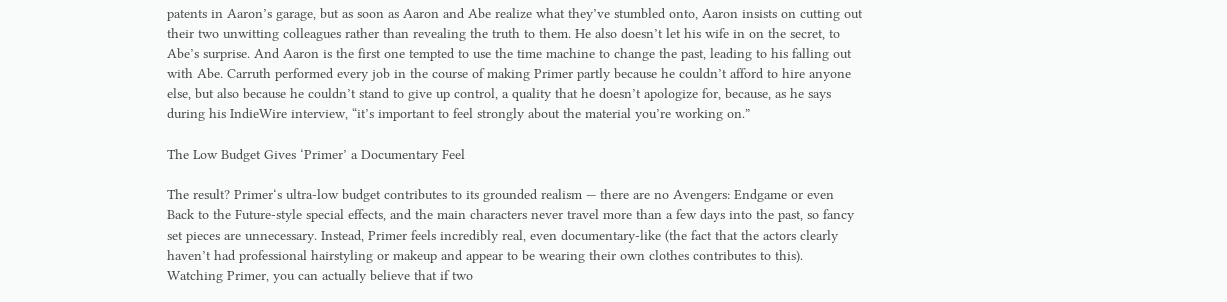patents in Aaron’s garage, but as soon as Aaron and Abe realize what they’ve stumbled onto, Aaron insists on cutting out their two unwitting colleagues rather than revealing the truth to them. He also doesn’t let his wife in on the secret, to Abe’s surprise. And Aaron is the first one tempted to use the time machine to change the past, leading to his falling out with Abe. Carruth performed every job in the course of making Primer partly because he couldn’t afford to hire anyone else, but also because he couldn’t stand to give up control, a quality that he doesn’t apologize for, because, as he says during his IndieWire interview, “it’s important to feel strongly about the material you’re working on.”

The Low Budget Gives ‘Primer’ a Documentary Feel

The result? Primer‘s ultra-low budget contributes to its grounded realism — there are no Avengers: Endgame or even Back to the Future-style special effects, and the main characters never travel more than a few days into the past, so fancy set pieces are unnecessary. Instead, Primer feels incredibly real, even documentary-like (the fact that the actors clearly haven’t had professional hairstyling or makeup and appear to be wearing their own clothes contributes to this). Watching Primer, you can actually believe that if two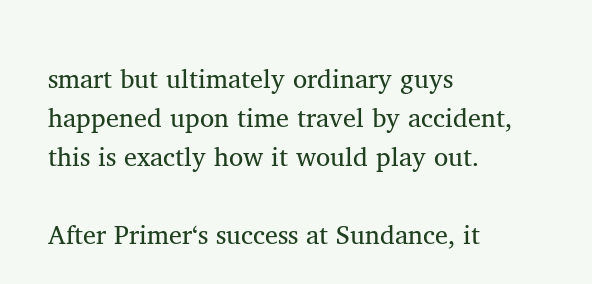smart but ultimately ordinary guys happened upon time travel by accident, this is exactly how it would play out.

After Primer‘s success at Sundance, it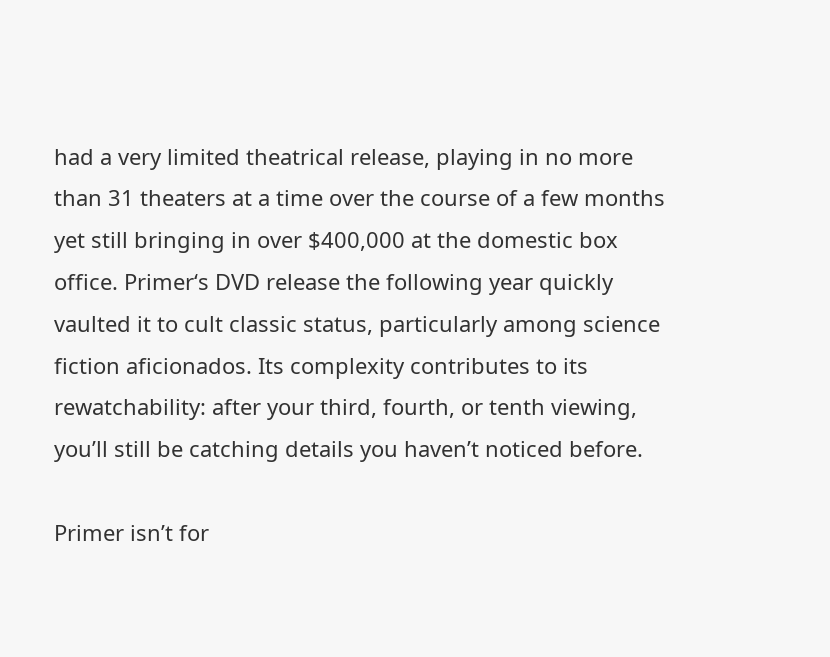had a very limited theatrical release, playing in no more than 31 theaters at a time over the course of a few months yet still bringing in over $400,000 at the domestic box office. Primer‘s DVD release the following year quickly vaulted it to cult classic status, particularly among science fiction aficionados. Its complexity contributes to its rewatchability: after your third, fourth, or tenth viewing, you’ll still be catching details you haven’t noticed before.

Primer isn’t for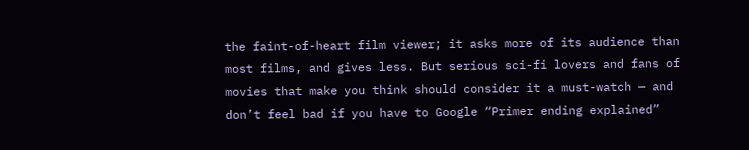the faint-of-heart film viewer; it asks more of its audience than most films, and gives less. But serious sci-fi lovers and fans of movies that make you think should consider it a must-watch — and don’t feel bad if you have to Google “Primer ending explained”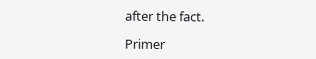after the fact.

Primer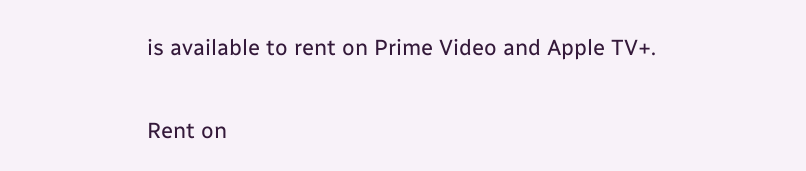is available to rent on Prime Video and Apple TV+.

Rent on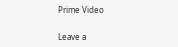Prime Video


Leave a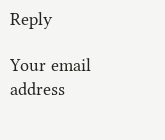Reply

Your email address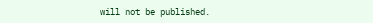will not be published.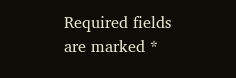Required fields are marked *